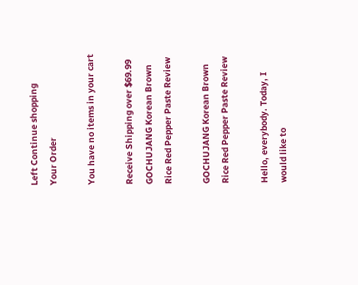Left Continue shopping
Your Order

You have no items in your cart

Receive Shipping over $69.99
GOCHUJANG Korean Brown Rice Red Pepper Paste Review

GOCHUJANG Korean Brown Rice Red Pepper Paste Review

Hello, everybody. Today, I would like to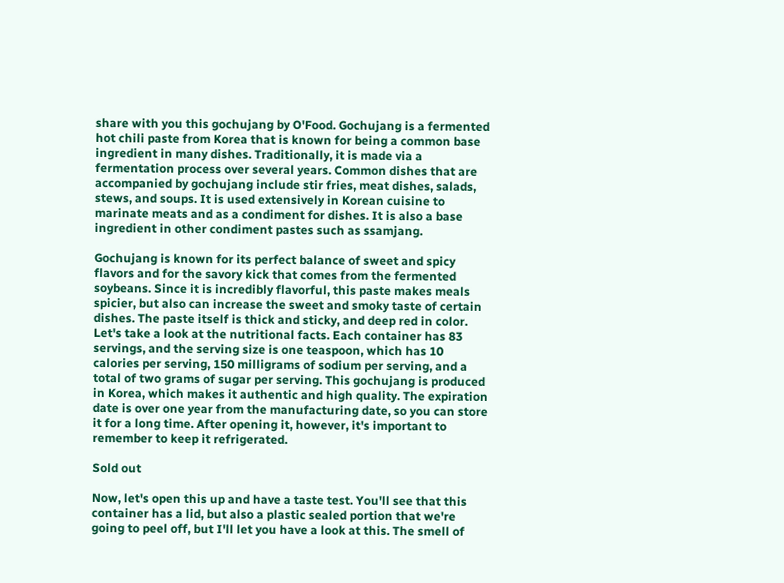share with you this gochujang by O'Food. Gochujang is a fermented hot chili paste from Korea that is known for being a common base ingredient in many dishes. Traditionally, it is made via a fermentation process over several years. Common dishes that are accompanied by gochujang include stir fries, meat dishes, salads, stews, and soups. It is used extensively in Korean cuisine to marinate meats and as a condiment for dishes. It is also a base ingredient in other condiment pastes such as ssamjang.

Gochujang is known for its perfect balance of sweet and spicy flavors and for the savory kick that comes from the fermented soybeans. Since it is incredibly flavorful, this paste makes meals spicier, but also can increase the sweet and smoky taste of certain dishes. The paste itself is thick and sticky, and deep red in color. Let's take a look at the nutritional facts. Each container has 83 servings, and the serving size is one teaspoon, which has 10 calories per serving, 150 milligrams of sodium per serving, and a total of two grams of sugar per serving. This gochujang is produced in Korea, which makes it authentic and high quality. The expiration date is over one year from the manufacturing date, so you can store it for a long time. After opening it, however, it's important to remember to keep it refrigerated.

Sold out

Now, let's open this up and have a taste test. You'll see that this container has a lid, but also a plastic sealed portion that we're going to peel off, but I'll let you have a look at this. The smell of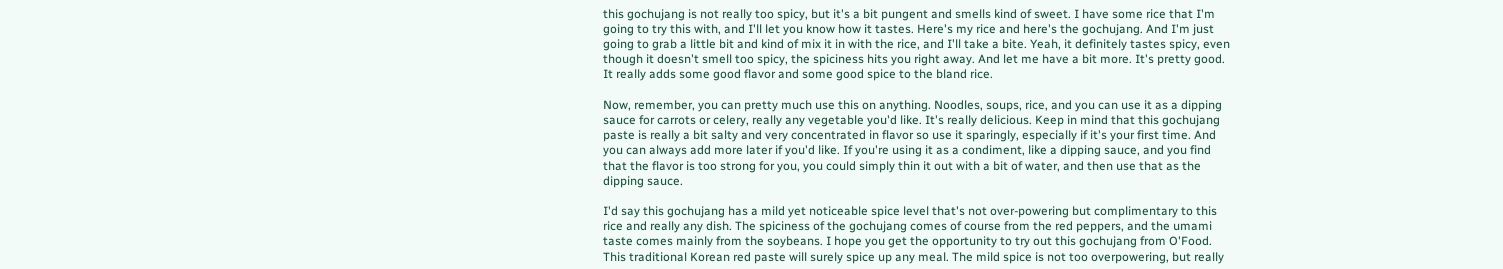this gochujang is not really too spicy, but it's a bit pungent and smells kind of sweet. I have some rice that I'm going to try this with, and I'll let you know how it tastes. Here's my rice and here's the gochujang. And I'm just going to grab a little bit and kind of mix it in with the rice, and I'll take a bite. Yeah, it definitely tastes spicy, even though it doesn't smell too spicy, the spiciness hits you right away. And let me have a bit more. It's pretty good. It really adds some good flavor and some good spice to the bland rice.

Now, remember, you can pretty much use this on anything. Noodles, soups, rice, and you can use it as a dipping sauce for carrots or celery, really any vegetable you'd like. It's really delicious. Keep in mind that this gochujang paste is really a bit salty and very concentrated in flavor so use it sparingly, especially if it's your first time. And you can always add more later if you'd like. If you're using it as a condiment, like a dipping sauce, and you find that the flavor is too strong for you, you could simply thin it out with a bit of water, and then use that as the dipping sauce.

I'd say this gochujang has a mild yet noticeable spice level that's not over-powering but complimentary to this rice and really any dish. The spiciness of the gochujang comes of course from the red peppers, and the umami taste comes mainly from the soybeans. I hope you get the opportunity to try out this gochujang from O'Food. This traditional Korean red paste will surely spice up any meal. The mild spice is not too overpowering, but really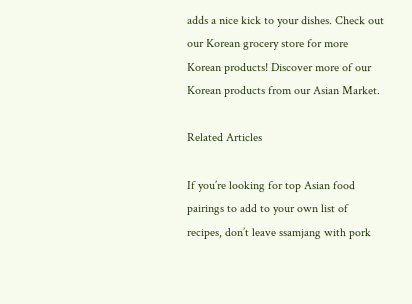adds a nice kick to your dishes. Check out our Korean grocery store for more Korean products! Discover more of our Korean products from our Asian Market.

Related Articles

If you’re looking for top Asian food pairings to add to your own list of recipes, don’t leave ssamjang with pork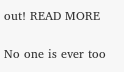out! READ MORE

No one is ever too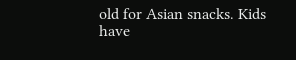old for Asian snacks. Kids have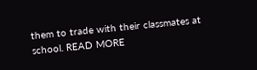them to trade with their classmates at school. READ MORE